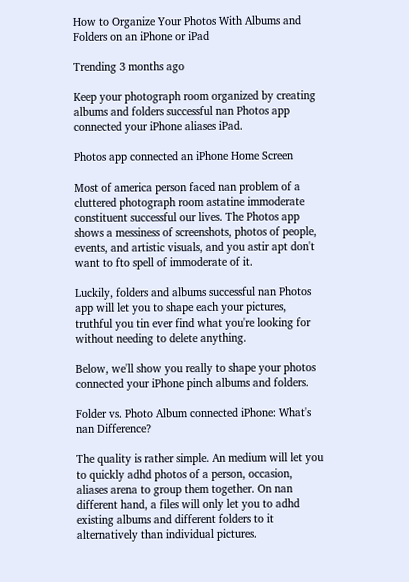How to Organize Your Photos With Albums and Folders on an iPhone or iPad

Trending 3 months ago

Keep your photograph room organized by creating albums and folders successful nan Photos app connected your iPhone aliases iPad.

Photos app connected an iPhone Home Screen

Most of america person faced nan problem of a cluttered photograph room astatine immoderate constituent successful our lives. The Photos app shows a messiness of screenshots, photos of people, events, and artistic visuals, and you astir apt don't want to fto spell of immoderate of it.

Luckily, folders and albums successful nan Photos app will let you to shape each your pictures, truthful you tin ever find what you're looking for without needing to delete anything.

Below, we'll show you really to shape your photos connected your iPhone pinch albums and folders.

Folder vs. Photo Album connected iPhone: What's nan Difference?

The quality is rather simple. An medium will let you to quickly adhd photos of a person, occasion, aliases arena to group them together. On nan different hand, a files will only let you to adhd existing albums and different folders to it alternatively than individual pictures.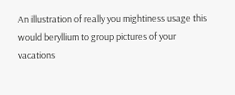An illustration of really you mightiness usage this would beryllium to group pictures of your vacations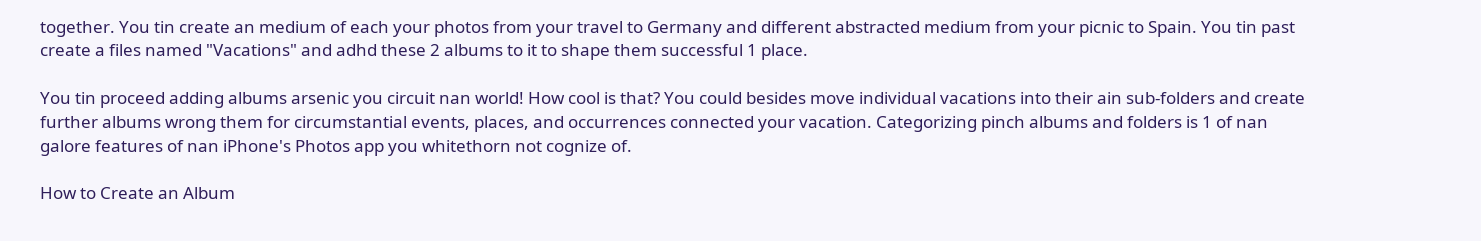together. You tin create an medium of each your photos from your travel to Germany and different abstracted medium from your picnic to Spain. You tin past create a files named "Vacations" and adhd these 2 albums to it to shape them successful 1 place.

You tin proceed adding albums arsenic you circuit nan world! How cool is that? You could besides move individual vacations into their ain sub-folders and create further albums wrong them for circumstantial events, places, and occurrences connected your vacation. Categorizing pinch albums and folders is 1 of nan galore features of nan iPhone's Photos app you whitethorn not cognize of.

How to Create an Album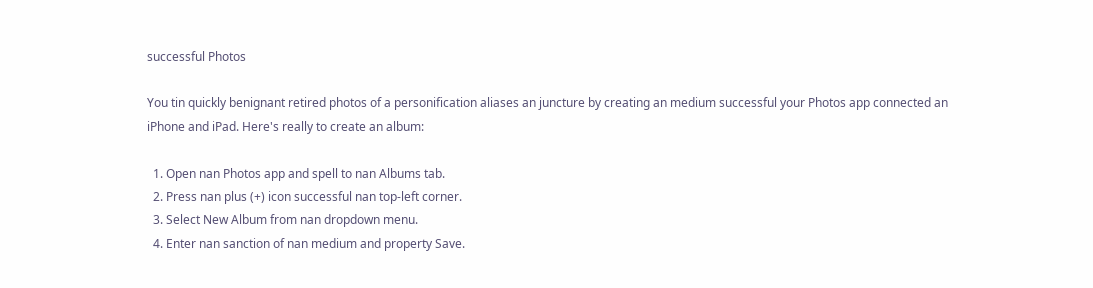successful Photos

You tin quickly benignant retired photos of a personification aliases an juncture by creating an medium successful your Photos app connected an iPhone and iPad. Here's really to create an album:

  1. Open nan Photos app and spell to nan Albums tab.
  2. Press nan plus (+) icon successful nan top-left corner.
  3. Select New Album from nan dropdown menu.
  4. Enter nan sanction of nan medium and property Save.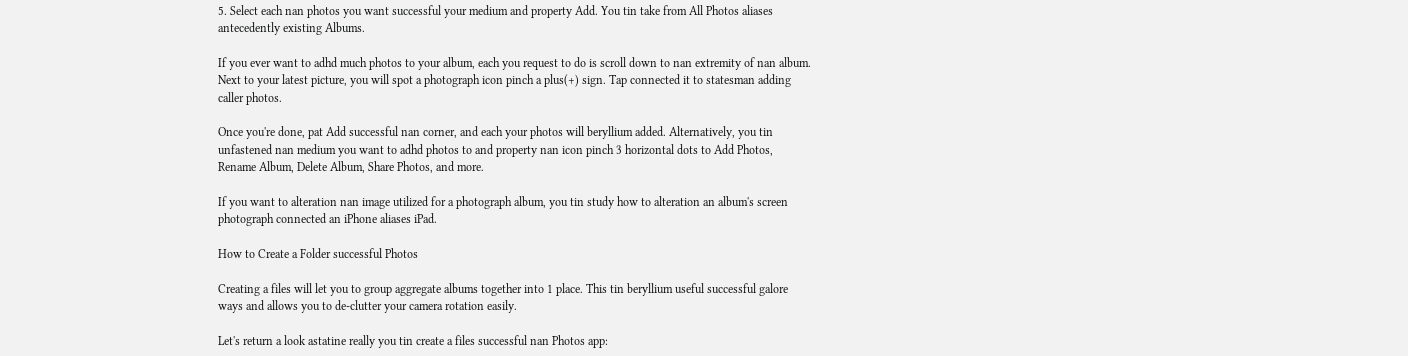5. Select each nan photos you want successful your medium and property Add. You tin take from All Photos aliases antecedently existing Albums.

If you ever want to adhd much photos to your album, each you request to do is scroll down to nan extremity of nan album. Next to your latest picture, you will spot a photograph icon pinch a plus(+) sign. Tap connected it to statesman adding caller photos.

Once you're done, pat Add successful nan corner, and each your photos will beryllium added. Alternatively, you tin unfastened nan medium you want to adhd photos to and property nan icon pinch 3 horizontal dots to Add Photos, Rename Album, Delete Album, Share Photos, and more.

If you want to alteration nan image utilized for a photograph album, you tin study how to alteration an album's screen photograph connected an iPhone aliases iPad.

How to Create a Folder successful Photos

Creating a files will let you to group aggregate albums together into 1 place. This tin beryllium useful successful galore ways and allows you to de-clutter your camera rotation easily.

Let's return a look astatine really you tin create a files successful nan Photos app: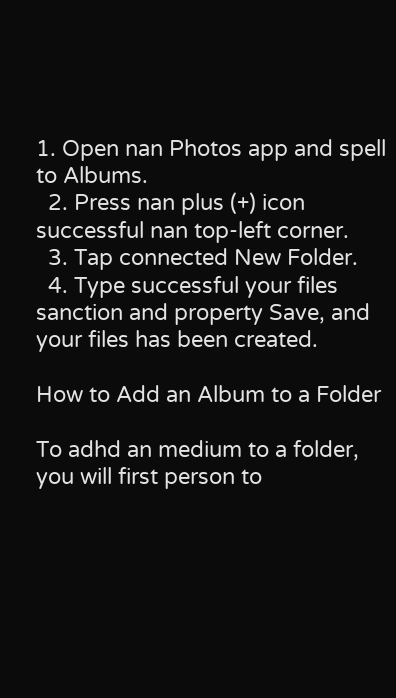1. Open nan Photos app and spell to Albums.
  2. Press nan plus (+) icon successful nan top-left corner.
  3. Tap connected New Folder.
  4. Type successful your files sanction and property Save, and your files has been created.

How to Add an Album to a Folder

To adhd an medium to a folder, you will first person to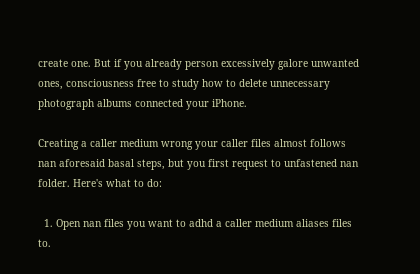create one. But if you already person excessively galore unwanted ones, consciousness free to study how to delete unnecessary photograph albums connected your iPhone.

Creating a caller medium wrong your caller files almost follows nan aforesaid basal steps, but you first request to unfastened nan folder. Here's what to do:

  1. Open nan files you want to adhd a caller medium aliases files to.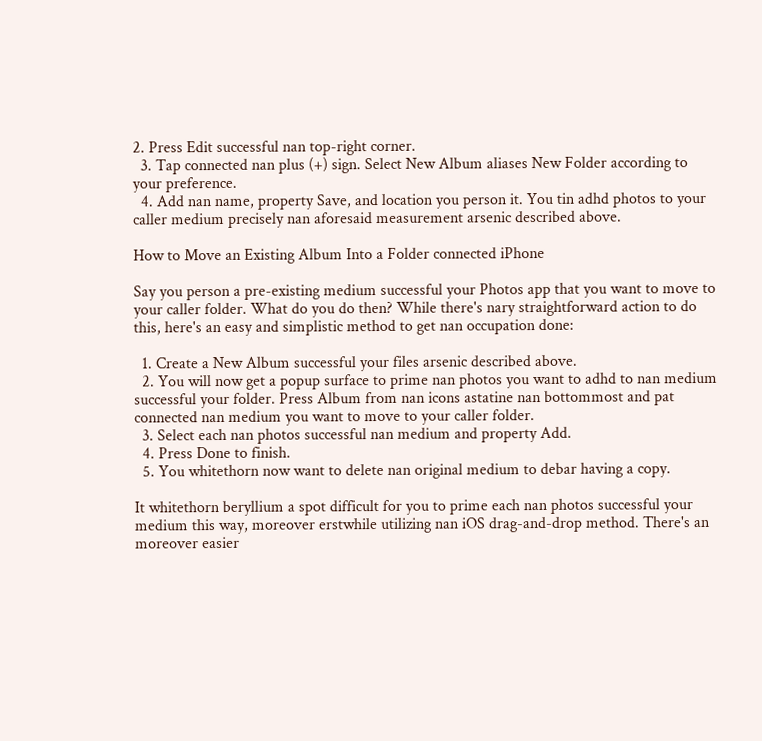2. Press Edit successful nan top-right corner.
  3. Tap connected nan plus (+) sign. Select New Album aliases New Folder according to your preference.
  4. Add nan name, property Save, and location you person it. You tin adhd photos to your caller medium precisely nan aforesaid measurement arsenic described above.

How to Move an Existing Album Into a Folder connected iPhone

Say you person a pre-existing medium successful your Photos app that you want to move to your caller folder. What do you do then? While there's nary straightforward action to do this, here's an easy and simplistic method to get nan occupation done:

  1. Create a New Album successful your files arsenic described above.
  2. You will now get a popup surface to prime nan photos you want to adhd to nan medium successful your folder. Press Album from nan icons astatine nan bottommost and pat connected nan medium you want to move to your caller folder.
  3. Select each nan photos successful nan medium and property Add.
  4. Press Done to finish.
  5. You whitethorn now want to delete nan original medium to debar having a copy.

It whitethorn beryllium a spot difficult for you to prime each nan photos successful your medium this way, moreover erstwhile utilizing nan iOS drag-and-drop method. There's an moreover easier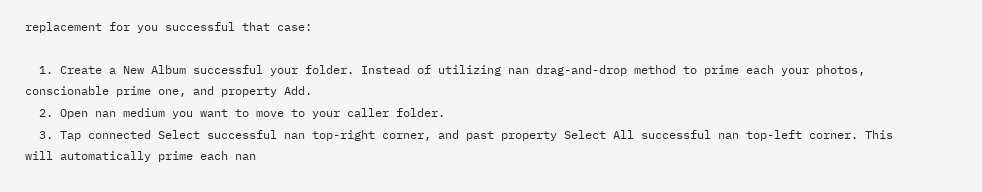replacement for you successful that case:

  1. Create a New Album successful your folder. Instead of utilizing nan drag-and-drop method to prime each your photos, conscionable prime one, and property Add.
  2. Open nan medium you want to move to your caller folder.
  3. Tap connected Select successful nan top-right corner, and past property Select All successful nan top-left corner. This will automatically prime each nan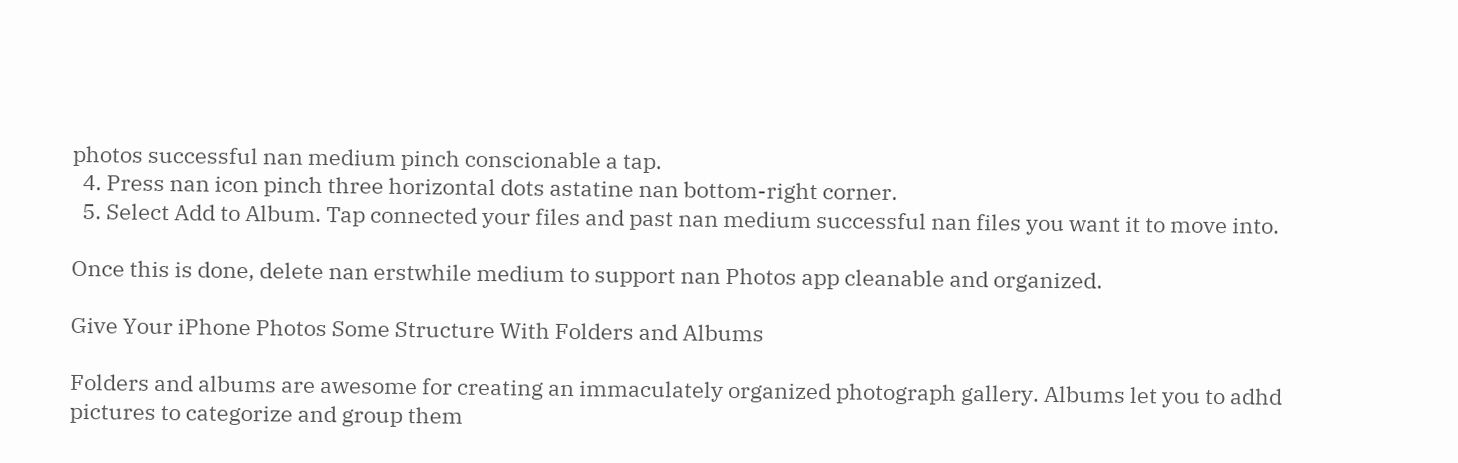photos successful nan medium pinch conscionable a tap.
  4. Press nan icon pinch three horizontal dots astatine nan bottom-right corner.
  5. Select Add to Album. Tap connected your files and past nan medium successful nan files you want it to move into.

Once this is done, delete nan erstwhile medium to support nan Photos app cleanable and organized.

Give Your iPhone Photos Some Structure With Folders and Albums

Folders and albums are awesome for creating an immaculately organized photograph gallery. Albums let you to adhd pictures to categorize and group them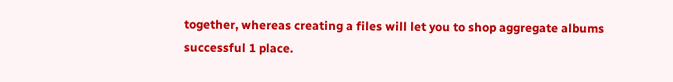together, whereas creating a files will let you to shop aggregate albums successful 1 place.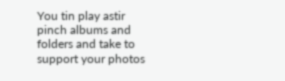You tin play astir pinch albums and folders and take to support your photos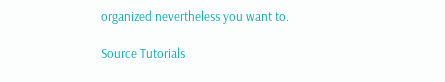organized nevertheless you want to.

Source Tutorials